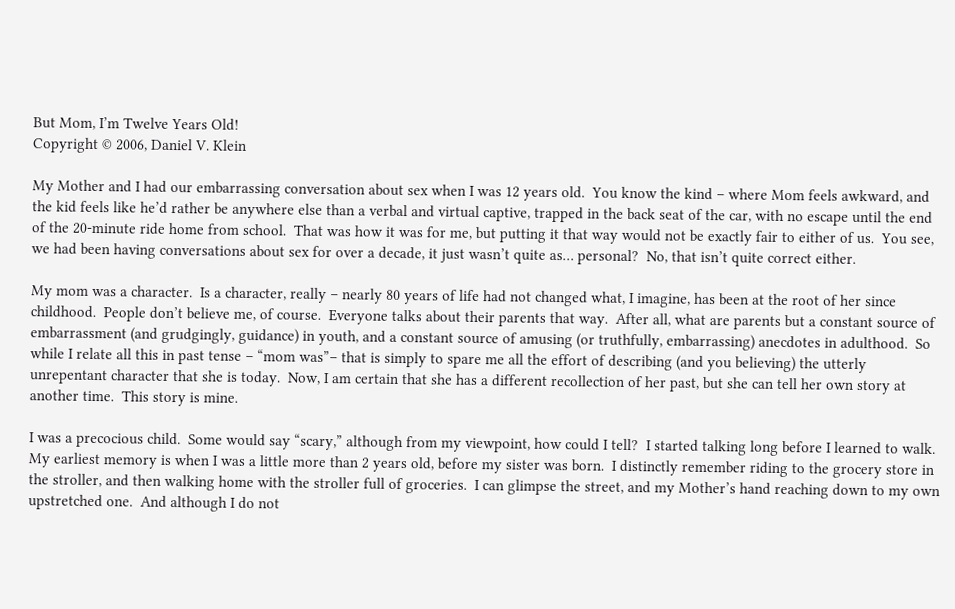But Mom, I’m Twelve Years Old!
Copyright © 2006, Daniel V. Klein

My Mother and I had our embarrassing conversation about sex when I was 12 years old.  You know the kind – where Mom feels awkward, and the kid feels like he’d rather be anywhere else than a verbal and virtual captive, trapped in the back seat of the car, with no escape until the end of the 20-minute ride home from school.  That was how it was for me, but putting it that way would not be exactly fair to either of us.  You see, we had been having conversations about sex for over a decade, it just wasn’t quite as… personal?  No, that isn’t quite correct either.

My mom was a character.  Is a character, really – nearly 80 years of life had not changed what, I imagine, has been at the root of her since childhood.  People don’t believe me, of course.  Everyone talks about their parents that way.  After all, what are parents but a constant source of embarrassment (and grudgingly, guidance) in youth, and a constant source of amusing (or truthfully, embarrassing) anecdotes in adulthood.  So while I relate all this in past tense – “mom was”– that is simply to spare me all the effort of describing (and you believing) the utterly unrepentant character that she is today.  Now, I am certain that she has a different recollection of her past, but she can tell her own story at another time.  This story is mine.

I was a precocious child.  Some would say “scary,” although from my viewpoint, how could I tell?  I started talking long before I learned to walk.  My earliest memory is when I was a little more than 2 years old, before my sister was born.  I distinctly remember riding to the grocery store in the stroller, and then walking home with the stroller full of groceries.  I can glimpse the street, and my Mother’s hand reaching down to my own upstretched one.  And although I do not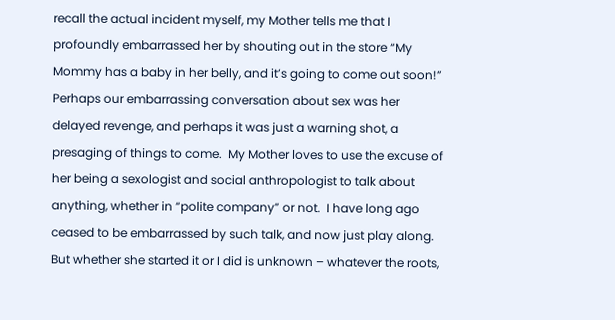recall the actual incident myself, my Mother tells me that I profoundly embarrassed her by shouting out in the store “My Mommy has a baby in her belly, and it’s going to come out soon!”  Perhaps our embarrassing conversation about sex was her delayed revenge, and perhaps it was just a warning shot, a presaging of things to come.  My Mother loves to use the excuse of her being a sexologist and social anthropologist to talk about anything, whether in “polite company” or not.  I have long ago ceased to be embarrassed by such talk, and now just play along.  But whether she started it or I did is unknown – whatever the roots,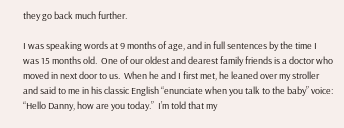they go back much further.

I was speaking words at 9 months of age, and in full sentences by the time I was 15 months old.  One of our oldest and dearest family friends is a doctor who moved in next door to us.  When he and I first met, he leaned over my stroller and said to me in his classic English “enunciate when you talk to the baby” voice: “Hello Danny, how are you today.”  I’m told that my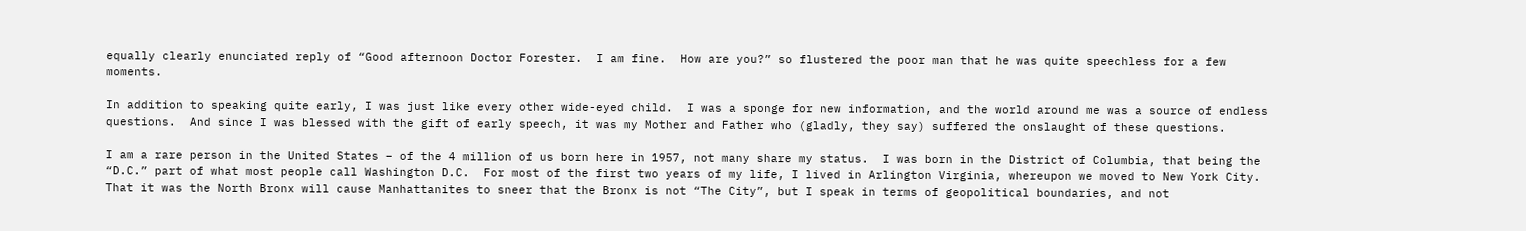equally clearly enunciated reply of “Good afternoon Doctor Forester.  I am fine.  How are you?” so flustered the poor man that he was quite speechless for a few moments.

In addition to speaking quite early, I was just like every other wide-eyed child.  I was a sponge for new information, and the world around me was a source of endless questions.  And since I was blessed with the gift of early speech, it was my Mother and Father who (gladly, they say) suffered the onslaught of these questions.

I am a rare person in the United States – of the 4 million of us born here in 1957, not many share my status.  I was born in the District of Columbia, that being the “D.C.” part of what most people call Washington D.C.  For most of the first two years of my life, I lived in Arlington Virginia, whereupon we moved to New York City.  That it was the North Bronx will cause Manhattanites to sneer that the Bronx is not “The City”, but I speak in terms of geopolitical boundaries, and not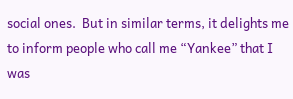social ones.  But in similar terms, it delights me to inform people who call me “Yankee” that I was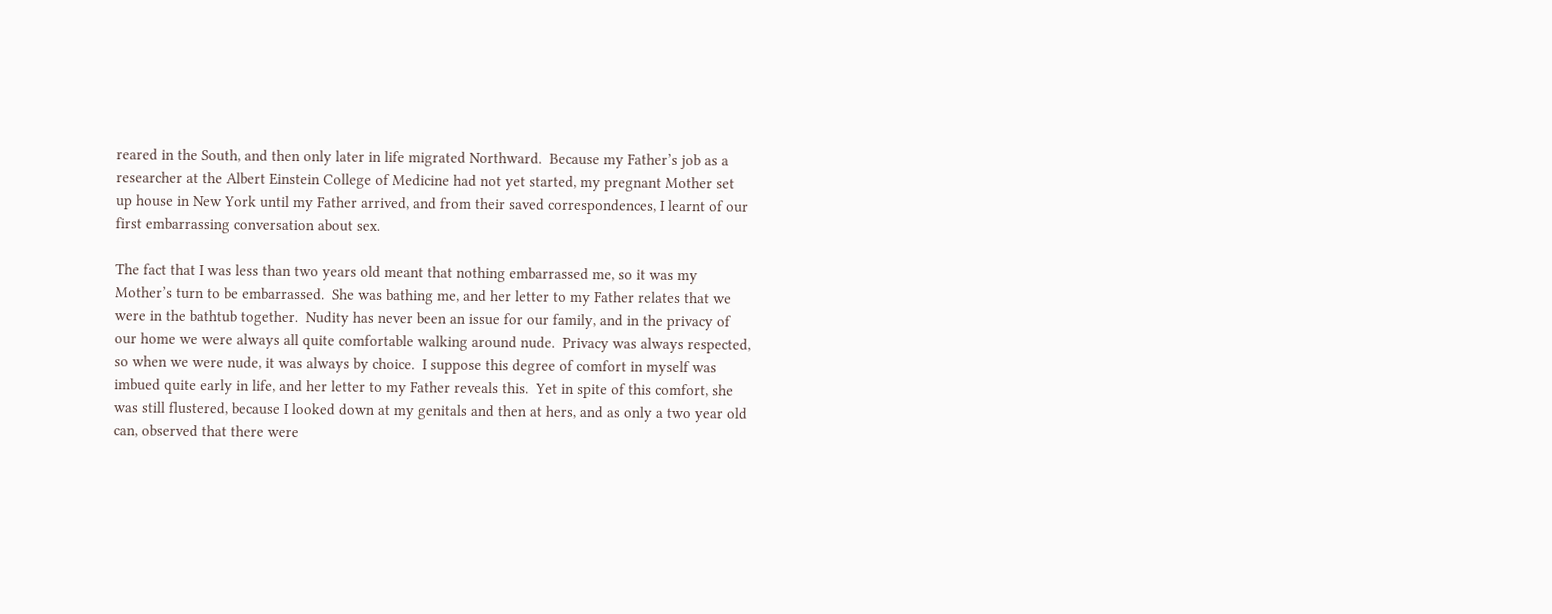reared in the South, and then only later in life migrated Northward.  Because my Father’s job as a researcher at the Albert Einstein College of Medicine had not yet started, my pregnant Mother set up house in New York until my Father arrived, and from their saved correspondences, I learnt of our first embarrassing conversation about sex.

The fact that I was less than two years old meant that nothing embarrassed me, so it was my Mother’s turn to be embarrassed.  She was bathing me, and her letter to my Father relates that we were in the bathtub together.  Nudity has never been an issue for our family, and in the privacy of our home we were always all quite comfortable walking around nude.  Privacy was always respected, so when we were nude, it was always by choice.  I suppose this degree of comfort in myself was imbued quite early in life, and her letter to my Father reveals this.  Yet in spite of this comfort, she was still flustered, because I looked down at my genitals and then at hers, and as only a two year old can, observed that there were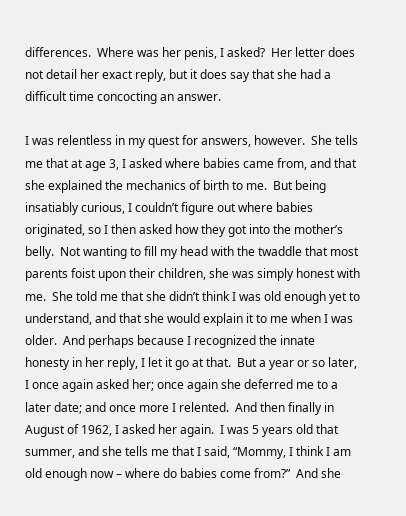differences.  Where was her penis, I asked?  Her letter does not detail her exact reply, but it does say that she had a difficult time concocting an answer.

I was relentless in my quest for answers, however.  She tells me that at age 3, I asked where babies came from, and that she explained the mechanics of birth to me.  But being insatiably curious, I couldn’t figure out where babies originated, so I then asked how they got into the mother’s belly.  Not wanting to fill my head with the twaddle that most parents foist upon their children, she was simply honest with me.  She told me that she didn’t think I was old enough yet to understand, and that she would explain it to me when I was older.  And perhaps because I recognized the innate honesty in her reply, I let it go at that.  But a year or so later, I once again asked her; once again she deferred me to a later date; and once more I relented.  And then finally in August of 1962, I asked her again.  I was 5 years old that summer, and she tells me that I said, “Mommy, I think I am old enough now – where do babies come from?”  And she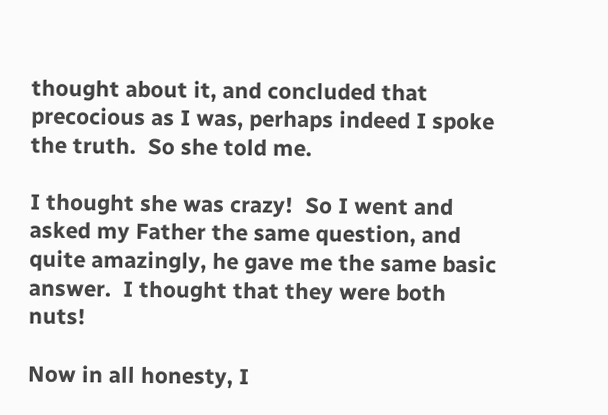thought about it, and concluded that precocious as I was, perhaps indeed I spoke the truth.  So she told me.

I thought she was crazy!  So I went and asked my Father the same question, and quite amazingly, he gave me the same basic answer.  I thought that they were both nuts!

Now in all honesty, I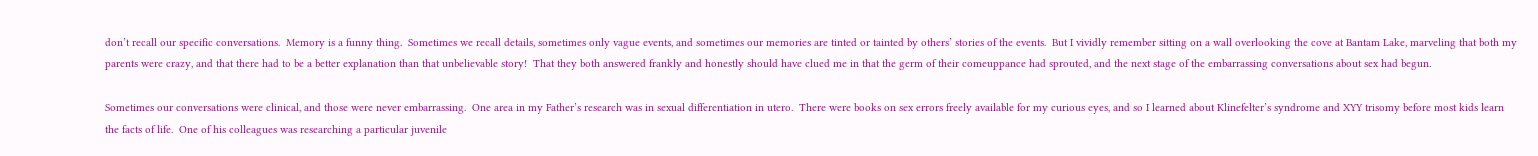don’t recall our specific conversations.  Memory is a funny thing.  Sometimes we recall details, sometimes only vague events, and sometimes our memories are tinted or tainted by others’ stories of the events.  But I vividly remember sitting on a wall overlooking the cove at Bantam Lake, marveling that both my parents were crazy, and that there had to be a better explanation than that unbelievable story!  That they both answered frankly and honestly should have clued me in that the germ of their comeuppance had sprouted, and the next stage of the embarrassing conversations about sex had begun.

Sometimes our conversations were clinical, and those were never embarrassing.  One area in my Father’s research was in sexual differentiation in utero.  There were books on sex errors freely available for my curious eyes, and so I learned about Klinefelter’s syndrome and XYY trisomy before most kids learn the facts of life.  One of his colleagues was researching a particular juvenile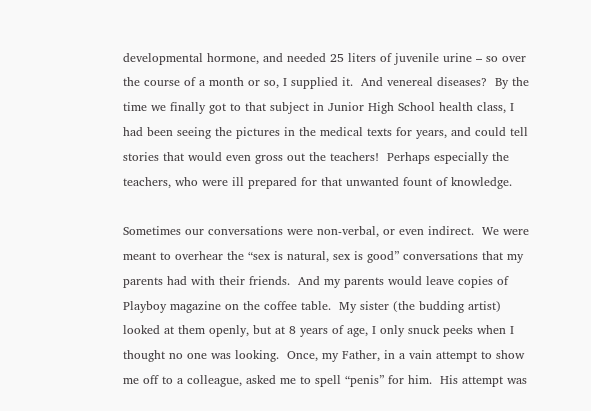developmental hormone, and needed 25 liters of juvenile urine – so over the course of a month or so, I supplied it.  And venereal diseases?  By the time we finally got to that subject in Junior High School health class, I had been seeing the pictures in the medical texts for years, and could tell stories that would even gross out the teachers!  Perhaps especially the teachers, who were ill prepared for that unwanted fount of knowledge.

Sometimes our conversations were non-verbal, or even indirect.  We were meant to overhear the “sex is natural, sex is good” conversations that my parents had with their friends.  And my parents would leave copies of Playboy magazine on the coffee table.  My sister (the budding artist) looked at them openly, but at 8 years of age, I only snuck peeks when I thought no one was looking.  Once, my Father, in a vain attempt to show me off to a colleague, asked me to spell “penis” for him.  His attempt was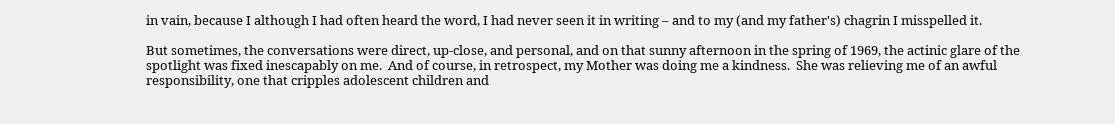in vain, because I although I had often heard the word, I had never seen it in writing – and to my (and my father's) chagrin I misspelled it.

But sometimes, the conversations were direct, up-close, and personal, and on that sunny afternoon in the spring of 1969, the actinic glare of the spotlight was fixed inescapably on me.  And of course, in retrospect, my Mother was doing me a kindness.  She was relieving me of an awful responsibility, one that cripples adolescent children and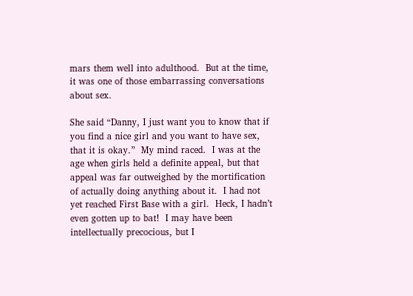mars them well into adulthood.  But at the time, it was one of those embarrassing conversations about sex.

She said “Danny, I just want you to know that if you find a nice girl and you want to have sex, that it is okay.”  My mind raced.  I was at the age when girls held a definite appeal, but that appeal was far outweighed by the mortification of actually doing anything about it.  I had not yet reached First Base with a girl.  Heck, I hadn’t even gotten up to bat!  I may have been intellectually precocious, but I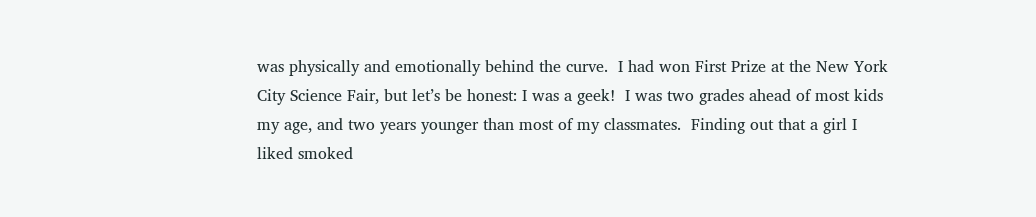was physically and emotionally behind the curve.  I had won First Prize at the New York City Science Fair, but let’s be honest: I was a geek!  I was two grades ahead of most kids my age, and two years younger than most of my classmates.  Finding out that a girl I liked smoked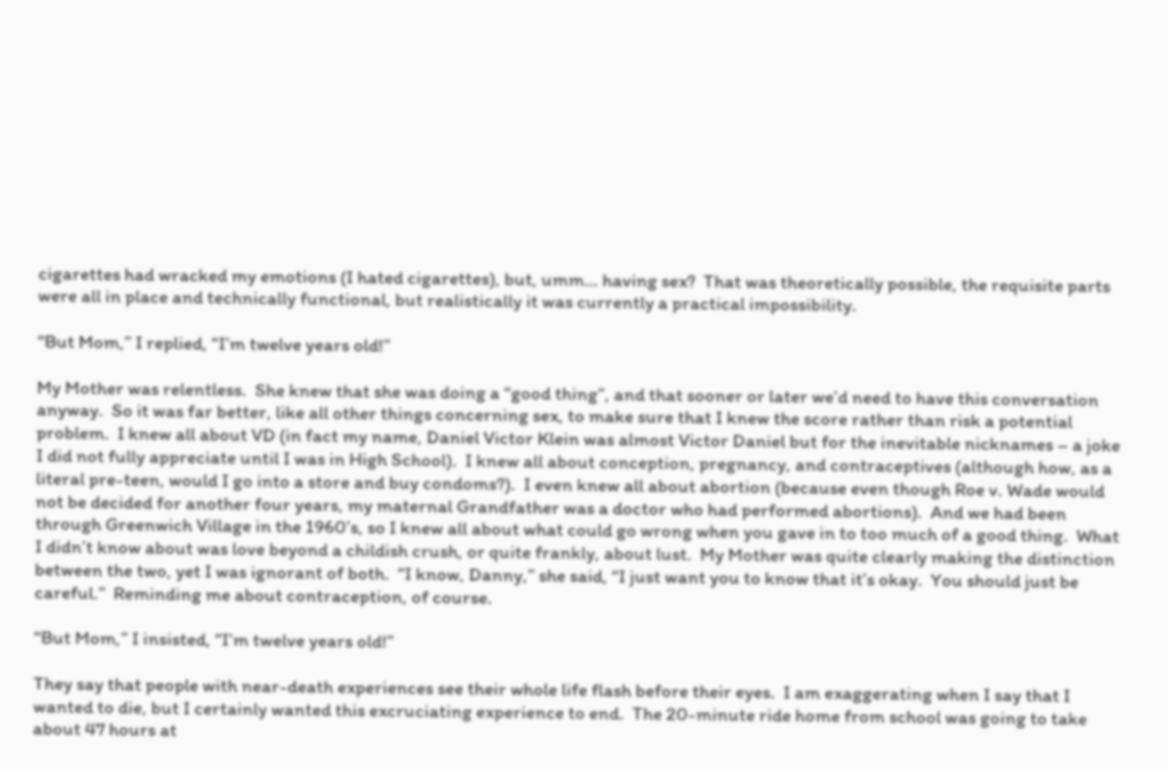cigarettes had wracked my emotions (I hated cigarettes), but, umm… having sex?  That was theoretically possible, the requisite parts were all in place and technically functional, but realistically it was currently a practical impossibility.

“But Mom,” I replied, “I’m twelve years old!”

My Mother was relentless.  She knew that she was doing a “good thing”, and that sooner or later we’d need to have this conversation anyway.  So it was far better, like all other things concerning sex, to make sure that I knew the score rather than risk a potential problem.  I knew all about VD (in fact my name, Daniel Victor Klein was almost Victor Daniel but for the inevitable nicknames – a joke I did not fully appreciate until I was in High School).  I knew all about conception, pregnancy, and contraceptives (although how, as a literal pre-teen, would I go into a store and buy condoms?).  I even knew all about abortion (because even though Roe v. Wade would not be decided for another four years, my maternal Grandfather was a doctor who had performed abortions).  And we had been through Greenwich Village in the 1960’s, so I knew all about what could go wrong when you gave in to too much of a good thing.  What I didn’t know about was love beyond a childish crush, or quite frankly, about lust.  My Mother was quite clearly making the distinction between the two, yet I was ignorant of both.  “I know, Danny,” she said, “I just want you to know that it’s okay.  You should just be careful.”  Reminding me about contraception, of course.

“But Mom,” I insisted, “I’m twelve years old!”

They say that people with near-death experiences see their whole life flash before their eyes.  I am exaggerating when I say that I wanted to die, but I certainly wanted this excruciating experience to end.  The 20-minute ride home from school was going to take about 47 hours at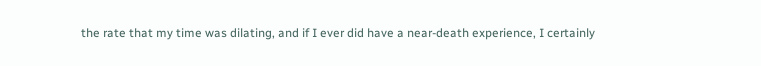the rate that my time was dilating, and if I ever did have a near-death experience, I certainly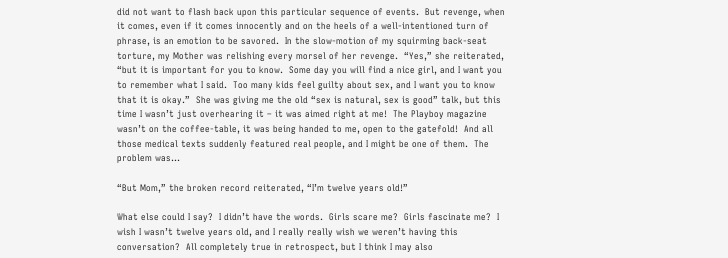did not want to flash back upon this particular sequence of events.  But revenge, when it comes, even if it comes innocently and on the heels of a well-intentioned turn of phrase, is an emotion to be savored.  In the slow-motion of my squirming back-seat torture, my Mother was relishing every morsel of her revenge.  “Yes,” she reiterated, “but it is important for you to know.  Some day you will find a nice girl, and I want you to remember what I said.  Too many kids feel guilty about sex, and I want you to know that it is okay.”  She was giving me the old “sex is natural, sex is good” talk, but this time I wasn’t just overhearing it – it was aimed right at me!  The Playboy magazine wasn’t on the coffee-table, it was being handed to me, open to the gatefold!  And all those medical texts suddenly featured real people, and I might be one of them.  The problem was…

“But Mom,” the broken record reiterated, “I’m twelve years old!”

What else could I say?  I didn’t have the words.  Girls scare me?  Girls fascinate me?  I wish I wasn’t twelve years old, and I really really wish we weren’t having this conversation?  All completely true in retrospect, but I think I may also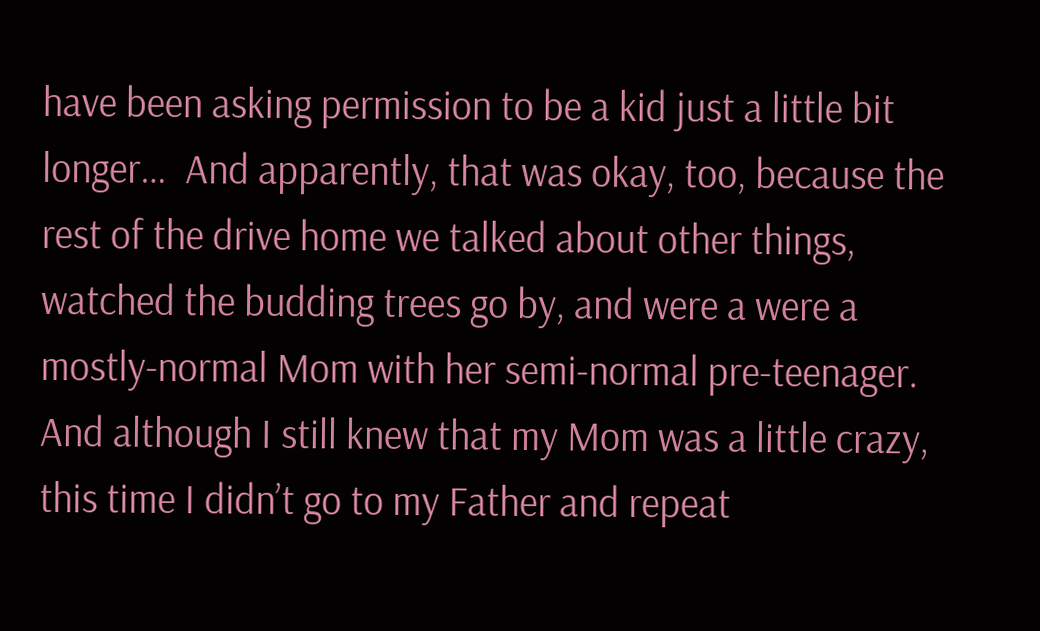have been asking permission to be a kid just a little bit longer…  And apparently, that was okay, too, because the rest of the drive home we talked about other things, watched the budding trees go by, and were a were a mostly-normal Mom with her semi-normal pre-teenager.  And although I still knew that my Mom was a little crazy, this time I didn’t go to my Father and repeat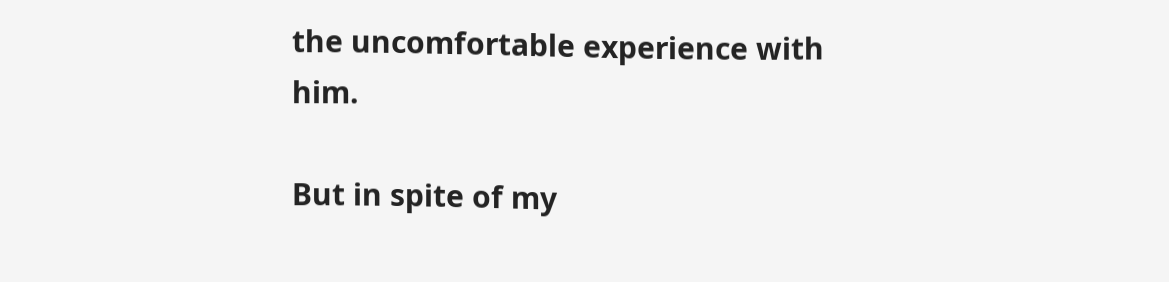the uncomfortable experience with him.

But in spite of my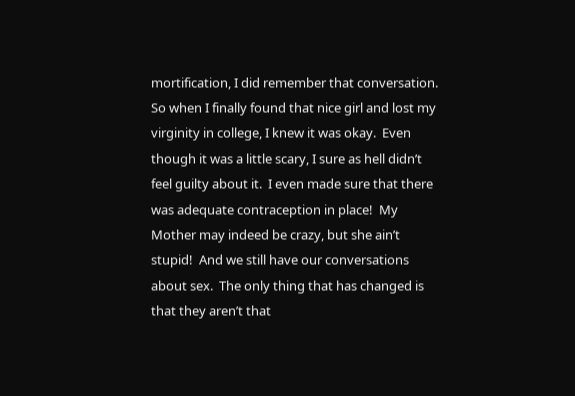mortification, I did remember that conversation.  So when I finally found that nice girl and lost my virginity in college, I knew it was okay.  Even though it was a little scary, I sure as hell didn’t feel guilty about it.  I even made sure that there was adequate contraception in place!  My Mother may indeed be crazy, but she ain’t stupid!  And we still have our conversations about sex.  The only thing that has changed is that they aren’t that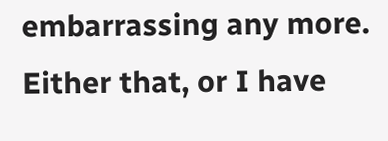embarrassing any more.  Either that, or I have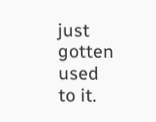just gotten used to it.